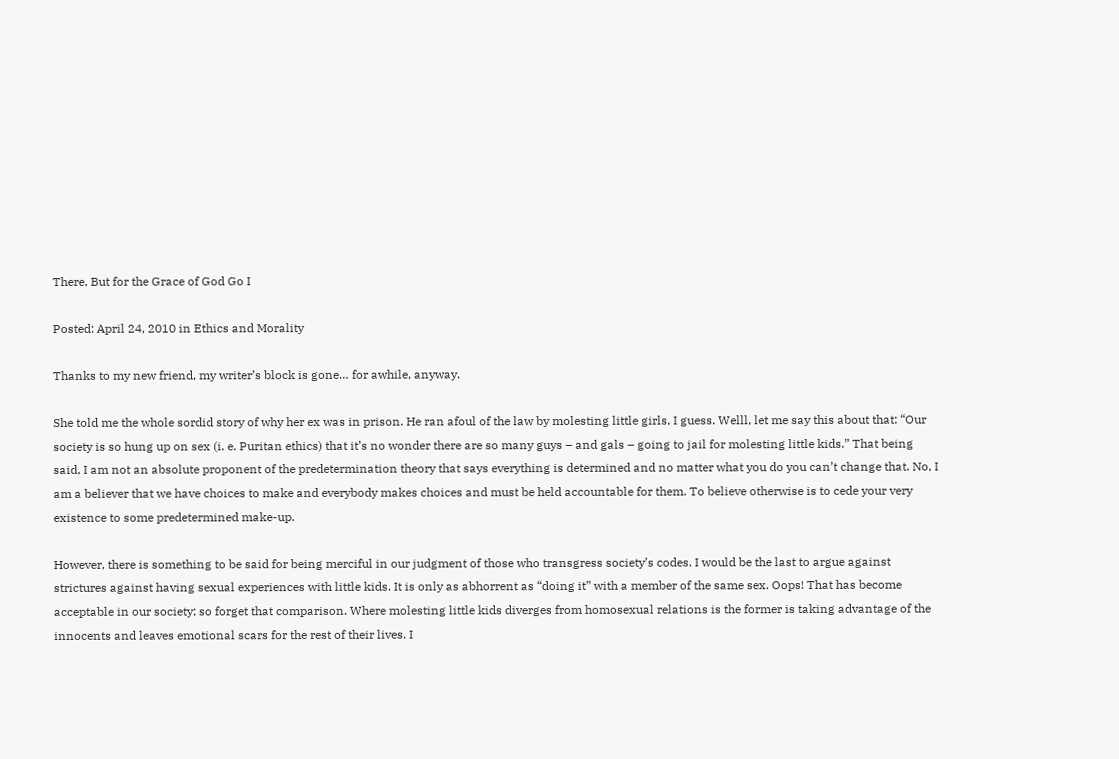There, But for the Grace of God Go I

Posted: April 24, 2010 in Ethics and Morality

Thanks to my new friend, my writer’s block is gone… for awhile, anyway.

She told me the whole sordid story of why her ex was in prison. He ran afoul of the law by molesting little girls, I guess. Welll, let me say this about that: “Our society is so hung up on sex (i. e. Puritan ethics) that it’s no wonder there are so many guys – and gals – going to jail for molesting little kids.” That being said, I am not an absolute proponent of the predetermination theory that says everything is determined and no matter what you do you can’t change that. No, I am a believer that we have choices to make and everybody makes choices and must be held accountable for them. To believe otherwise is to cede your very existence to some predetermined make-up.

However, there is something to be said for being merciful in our judgment of those who transgress society’s codes. I would be the last to argue against strictures against having sexual experiences with little kids. It is only as abhorrent as “doing it” with a member of the same sex. Oops! That has become acceptable in our society; so forget that comparison. Where molesting little kids diverges from homosexual relations is the former is taking advantage of the innocents and leaves emotional scars for the rest of their lives. I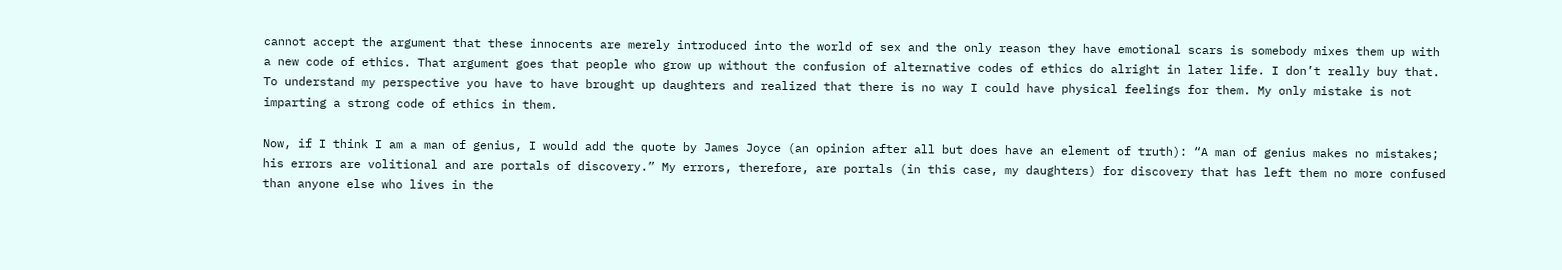cannot accept the argument that these innocents are merely introduced into the world of sex and the only reason they have emotional scars is somebody mixes them up with a new code of ethics. That argument goes that people who grow up without the confusion of alternative codes of ethics do alright in later life. I don’t really buy that. To understand my perspective you have to have brought up daughters and realized that there is no way I could have physical feelings for them. My only mistake is not imparting a strong code of ethics in them.

Now, if I think I am a man of genius, I would add the quote by James Joyce (an opinion after all but does have an element of truth): “A man of genius makes no mistakes; his errors are volitional and are portals of discovery.” My errors, therefore, are portals (in this case, my daughters) for discovery that has left them no more confused than anyone else who lives in the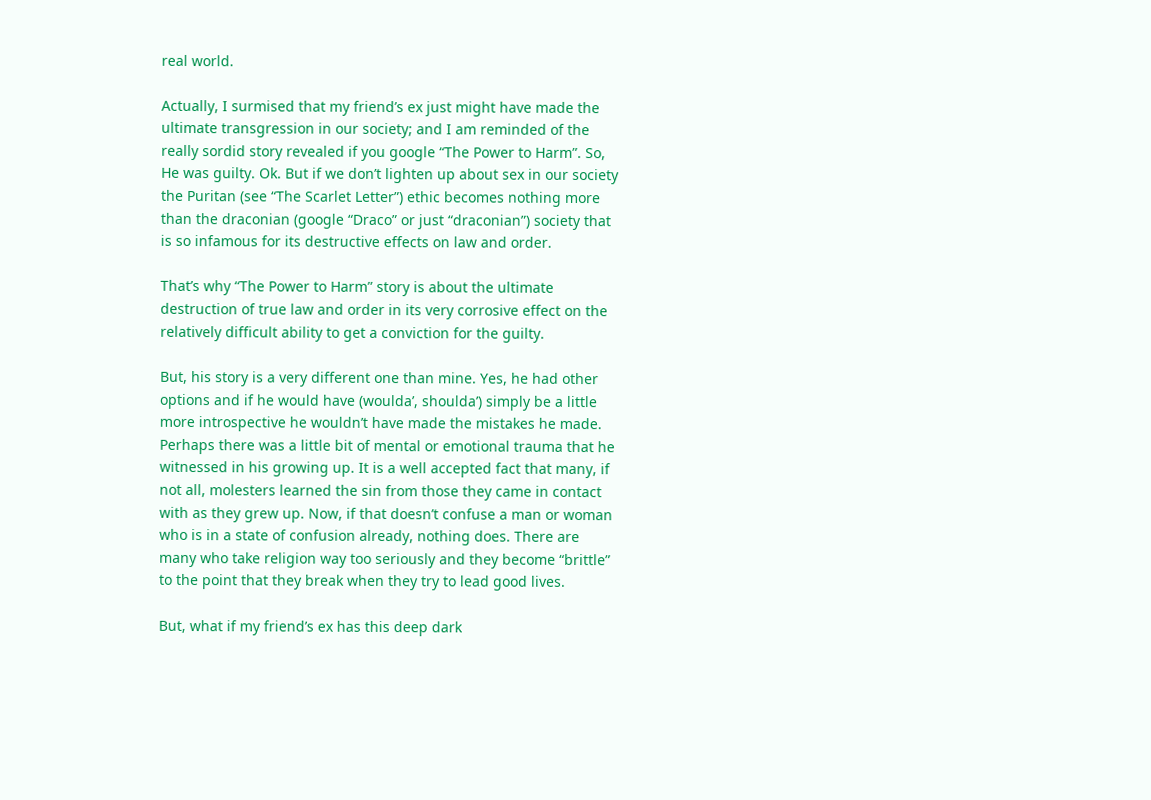real world.

Actually, I surmised that my friend’s ex just might have made the ultimate transgression in our society; and I am reminded of the really sordid story revealed if you google “The Power to Harm”. So, He was guilty. Ok. But if we don’t lighten up about sex in our society the Puritan (see “The Scarlet Letter”) ethic becomes nothing more than the draconian (google “Draco” or just “draconian”) society that is so infamous for its destructive effects on law and order.

That’s why “The Power to Harm” story is about the ultimate destruction of true law and order in its very corrosive effect on the relatively difficult ability to get a conviction for the guilty.

But, his story is a very different one than mine. Yes, he had other options and if he would have (woulda’, shoulda’) simply be a little more introspective he wouldn’t have made the mistakes he made. Perhaps there was a little bit of mental or emotional trauma that he witnessed in his growing up. It is a well accepted fact that many, if not all, molesters learned the sin from those they came in contact with as they grew up. Now, if that doesn’t confuse a man or woman who is in a state of confusion already, nothing does. There are many who take religion way too seriously and they become “brittle” to the point that they break when they try to lead good lives.

But, what if my friend’s ex has this deep dark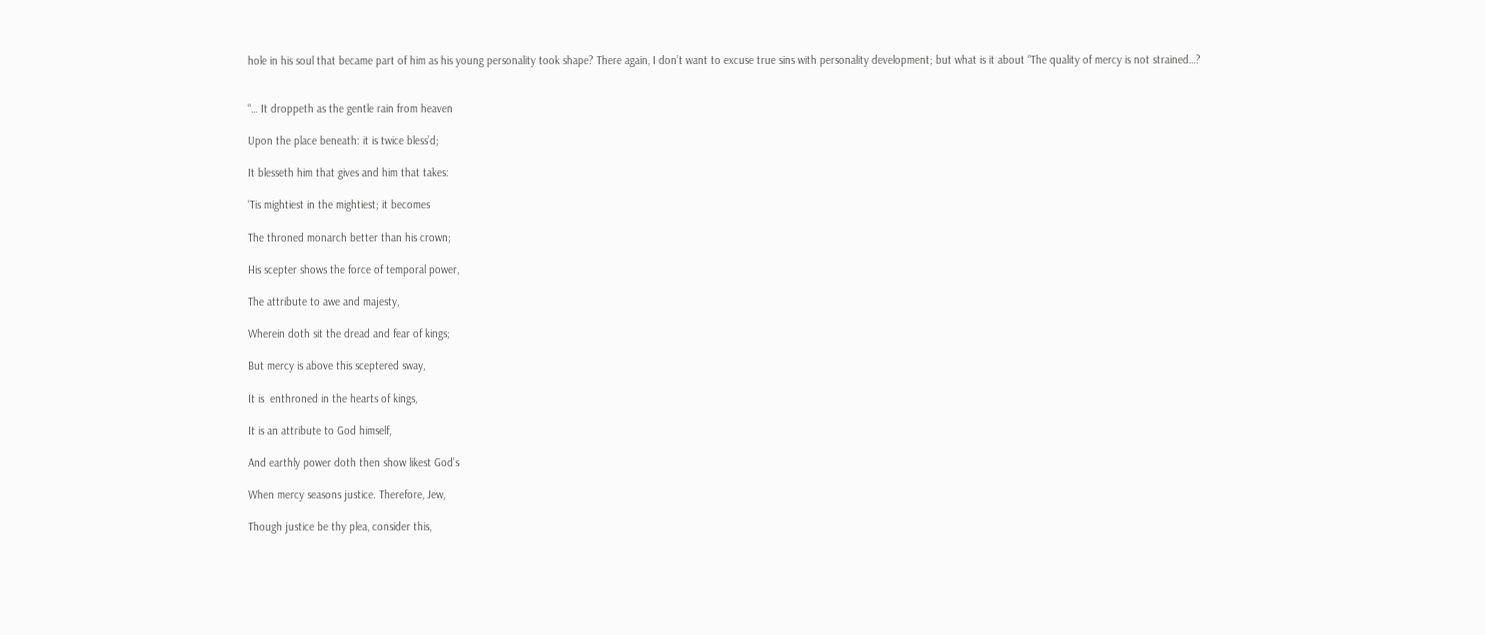hole in his soul that became part of him as his young personality took shape? There again, I don’t want to excuse true sins with personality development; but what is it about “The quality of mercy is not strained…?


“… It droppeth as the gentle rain from heaven

Upon the place beneath: it is twice bless’d;

It blesseth him that gives and him that takes:

‘Tis mightiest in the mightiest; it becomes

The throned monarch better than his crown;

His scepter shows the force of temporal power,

The attribute to awe and majesty,

Wherein doth sit the dread and fear of kings;

But mercy is above this sceptered sway,

It is  enthroned in the hearts of kings,

It is an attribute to God himself,

And earthly power doth then show likest God’s

When mercy seasons justice. Therefore, Jew,

Though justice be thy plea, consider this,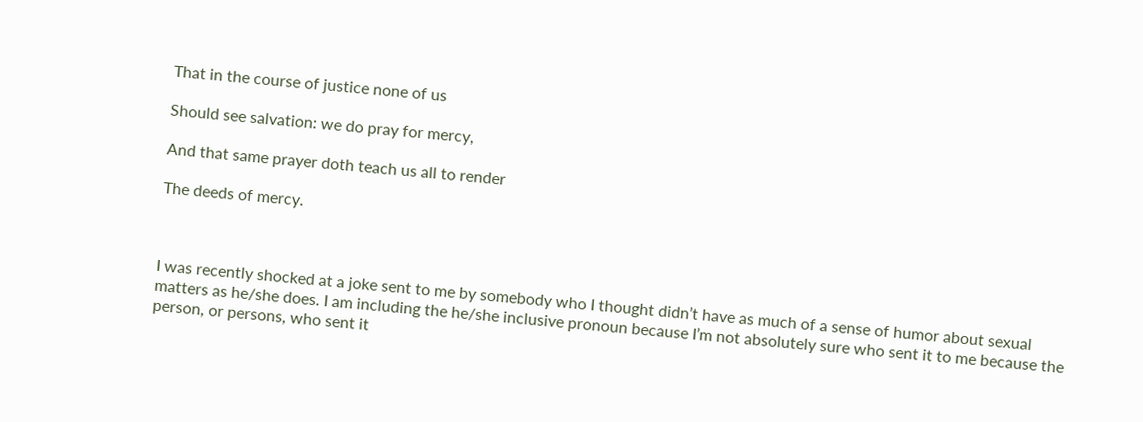That in the course of justice none of us

Should see salvation: we do pray for mercy,

And that same prayer doth teach us all to render

The deeds of mercy.



I was recently shocked at a joke sent to me by somebody who I thought didn’t have as much of a sense of humor about sexual matters as he/she does. I am including the he/she inclusive pronoun because I’m not absolutely sure who sent it to me because the person, or persons, who sent it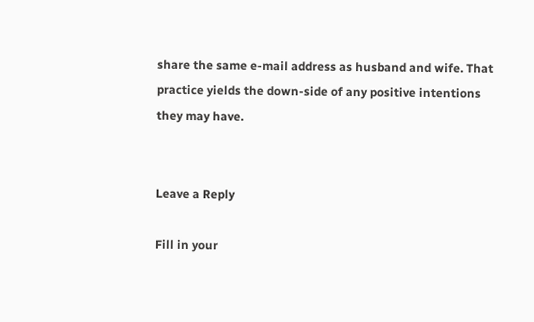share the same e-mail address as husband and wife. That practice yields the down-side of any positive intentions they may have.


Leave a Reply

Fill in your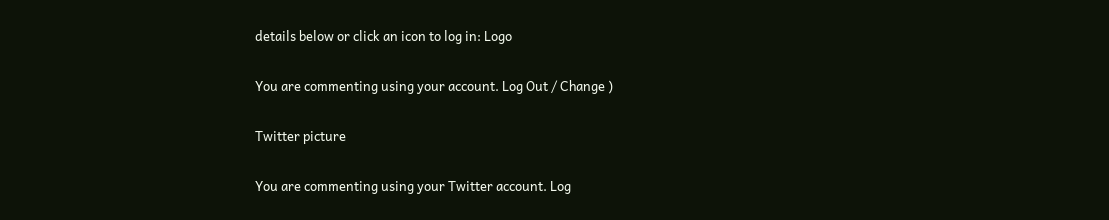details below or click an icon to log in: Logo

You are commenting using your account. Log Out / Change )

Twitter picture

You are commenting using your Twitter account. Log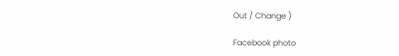Out / Change )

Facebook photo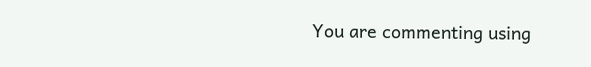You are commenting using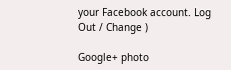your Facebook account. Log Out / Change )

Google+ photo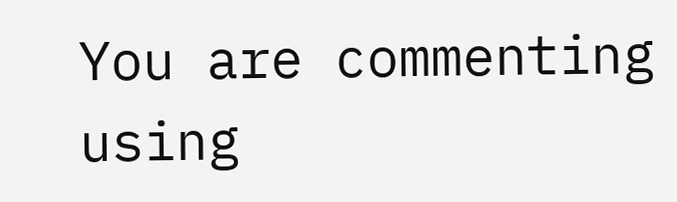You are commenting using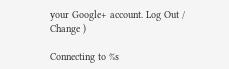your Google+ account. Log Out / Change )

Connecting to %s